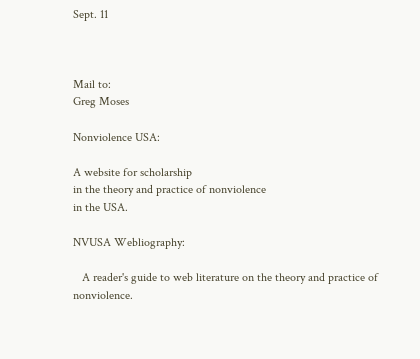Sept. 11



Mail to:
Greg Moses

Nonviolence USA:

A website for scholarship
in the theory and practice of nonviolence
in the USA.

NVUSA Webliography:

   A reader's guide to web literature on the theory and practice of nonviolence.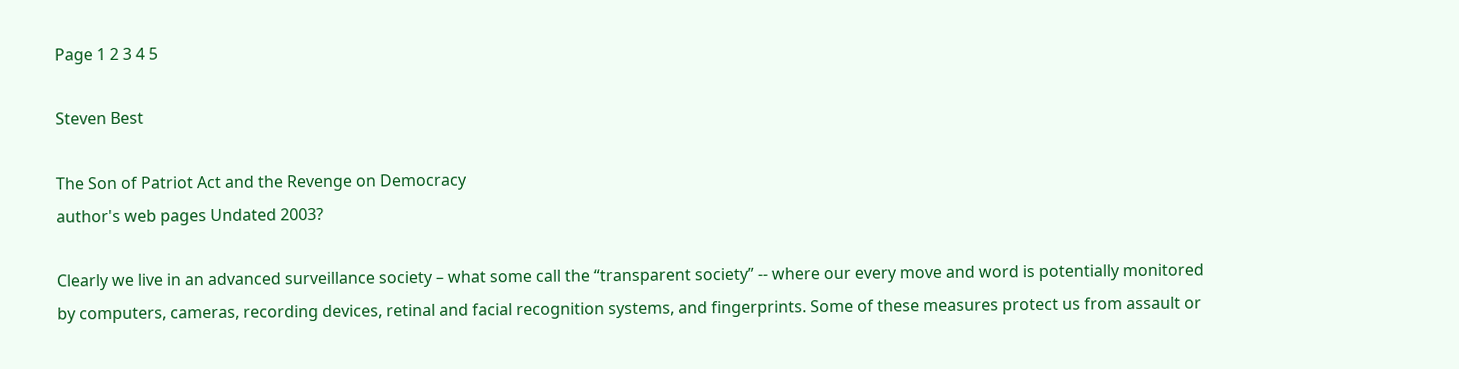Page 1 2 3 4 5

Steven Best

The Son of Patriot Act and the Revenge on Democracy
author's web pages Undated 2003?

Clearly we live in an advanced surveillance society – what some call the “transparent society” -- where our every move and word is potentially monitored by computers, cameras, recording devices, retinal and facial recognition systems, and fingerprints. Some of these measures protect us from assault or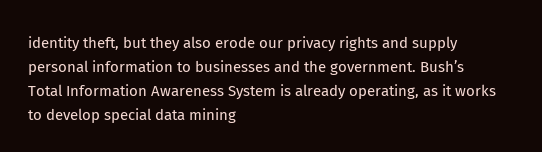identity theft, but they also erode our privacy rights and supply personal information to businesses and the government. Bush’s Total Information Awareness System is already operating, as it works to develop special data mining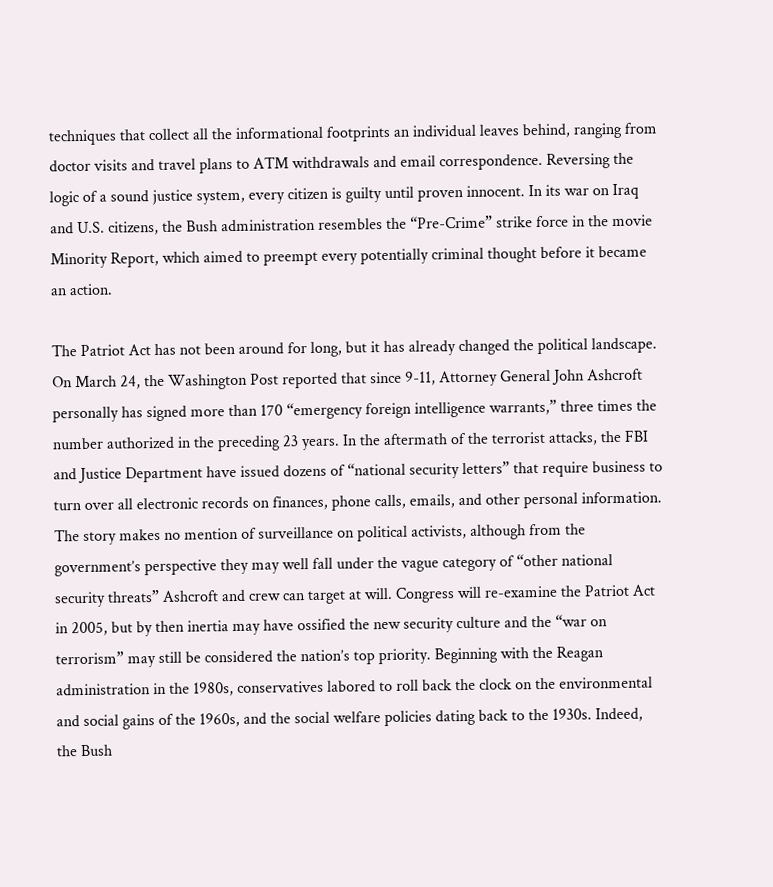techniques that collect all the informational footprints an individual leaves behind, ranging from doctor visits and travel plans to ATM withdrawals and email correspondence. Reversing the logic of a sound justice system, every citizen is guilty until proven innocent. In its war on Iraq and U.S. citizens, the Bush administration resembles the “Pre-Crime” strike force in the movie Minority Report, which aimed to preempt every potentially criminal thought before it became an action.

The Patriot Act has not been around for long, but it has already changed the political landscape. On March 24, the Washington Post reported that since 9-11, Attorney General John Ashcroft personally has signed more than 170 “emergency foreign intelligence warrants,” three times the number authorized in the preceding 23 years. In the aftermath of the terrorist attacks, the FBI and Justice Department have issued dozens of “national security letters” that require business to turn over all electronic records on finances, phone calls, emails, and other personal information. The story makes no mention of surveillance on political activists, although from the government’s perspective they may well fall under the vague category of “other national security threats” Ashcroft and crew can target at will. Congress will re-examine the Patriot Act in 2005, but by then inertia may have ossified the new security culture and the “war on terrorism” may still be considered the nation’s top priority. Beginning with the Reagan administration in the 1980s, conservatives labored to roll back the clock on the environmental and social gains of the 1960s, and the social welfare policies dating back to the 1930s. Indeed, the Bush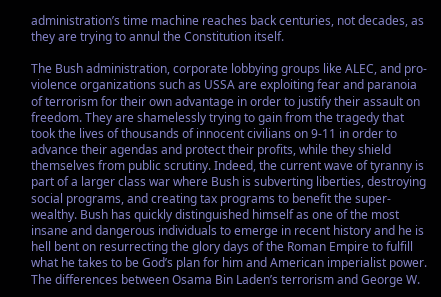administration’s time machine reaches back centuries, not decades, as they are trying to annul the Constitution itself.

The Bush administration, corporate lobbying groups like ALEC, and pro-violence organizations such as USSA are exploiting fear and paranoia of terrorism for their own advantage in order to justify their assault on freedom. They are shamelessly trying to gain from the tragedy that took the lives of thousands of innocent civilians on 9-11 in order to advance their agendas and protect their profits, while they shield themselves from public scrutiny. Indeed, the current wave of tyranny is part of a larger class war where Bush is subverting liberties, destroying social programs, and creating tax programs to benefit the super-wealthy. Bush has quickly distinguished himself as one of the most insane and dangerous individuals to emerge in recent history and he is hell bent on resurrecting the glory days of the Roman Empire to fulfill what he takes to be God’s plan for him and American imperialist power. The differences between Osama Bin Laden’s terrorism and George W.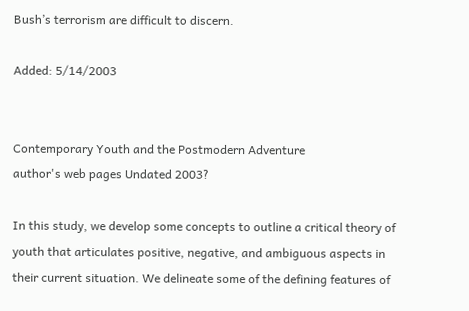Bush’s terrorism are difficult to discern.

Added: 5/14/2003


Contemporary Youth and the Postmodern Adventure
author's web pages Undated 2003?

In this study, we develop some concepts to outline a critical theory of youth that articulates positive, negative, and ambiguous aspects in their current situation. We delineate some of the defining features of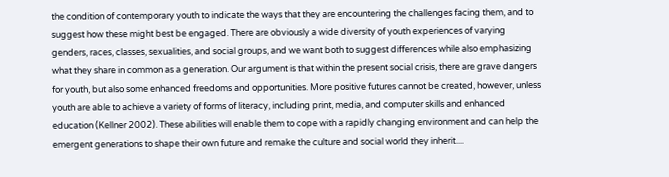the condition of contemporary youth to indicate the ways that they are encountering the challenges facing them, and to suggest how these might best be engaged. There are obviously a wide diversity of youth experiences of varying genders, races, classes, sexualities, and social groups, and we want both to suggest differences while also emphasizing what they share in common as a generation. Our argument is that within the present social crisis, there are grave dangers for youth, but also some enhanced freedoms and opportunities. More positive futures cannot be created, however, unless youth are able to achieve a variety of forms of literacy, including print, media, and computer skills and enhanced education (Kellner 2002). These abilities will enable them to cope with a rapidly changing environment and can help the emergent generations to shape their own future and remake the culture and social world they inherit....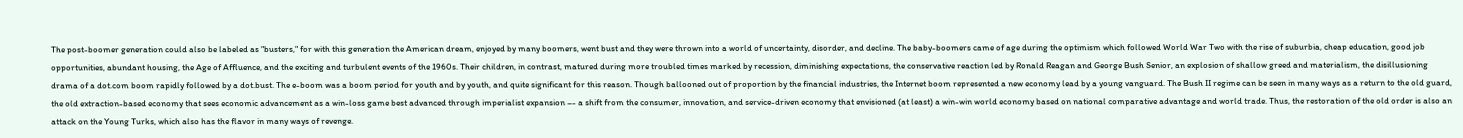The post-boomer generation could also be labeled as "busters," for with this generation the American dream, enjoyed by many boomers, went bust and they were thrown into a world of uncertainty, disorder, and decline. The baby-boomers came of age during the optimism which followed World War Two with the rise of suburbia, cheap education, good job opportunities, abundant housing, the Age of Affluence, and the exciting and turbulent events of the 1960s. Their children, in contrast, matured during more troubled times marked by recession, diminishing expectations, the conservative reaction led by Ronald Reagan and George Bush Senior, an explosion of shallow greed and materialism, the disillusioning drama of a dot.com boom rapidly followed by a dot.bust. The e-boom was a boom period for youth and by youth, and quite significant for this reason. Though ballooned out of proportion by the financial industries, the Internet boom represented a new economy lead by a young vanguard. The Bush II regime can be seen in many ways as a return to the old guard, the old extraction-based economy that sees economic advancement as a win-loss game best advanced through imperialist expansion –- a shift from the consumer, innovation, and service-driven economy that envisioned (at least) a win-win world economy based on national comparative advantage and world trade. Thus, the restoration of the old order is also an attack on the Young Turks, which also has the flavor in many ways of revenge.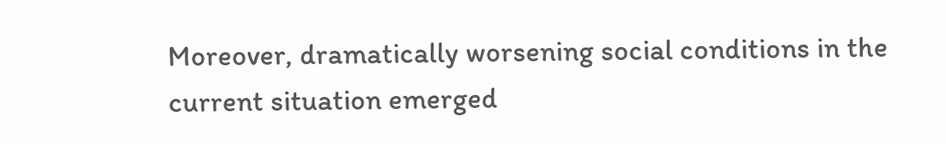Moreover, dramatically worsening social conditions in the current situation emerged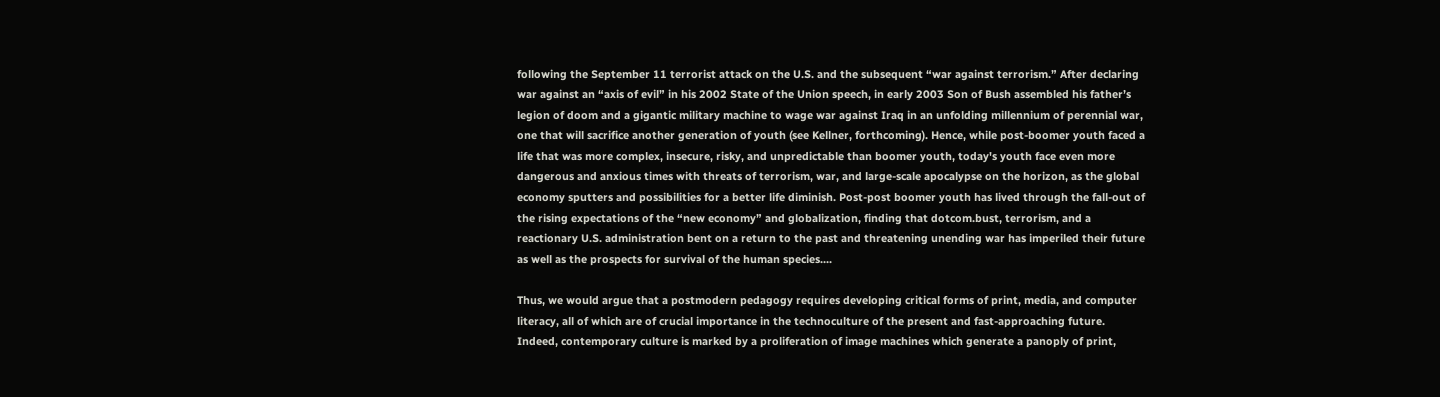following the September 11 terrorist attack on the U.S. and the subsequent “war against terrorism.” After declaring war against an “axis of evil” in his 2002 State of the Union speech, in early 2003 Son of Bush assembled his father’s legion of doom and a gigantic military machine to wage war against Iraq in an unfolding millennium of perennial war, one that will sacrifice another generation of youth (see Kellner, forthcoming). Hence, while post-boomer youth faced a life that was more complex, insecure, risky, and unpredictable than boomer youth, today's youth face even more dangerous and anxious times with threats of terrorism, war, and large-scale apocalypse on the horizon, as the global economy sputters and possibilities for a better life diminish. Post-post boomer youth has lived through the fall-out of the rising expectations of the “new economy” and globalization, finding that dotcom.bust, terrorism, and a reactionary U.S. administration bent on a return to the past and threatening unending war has imperiled their future as well as the prospects for survival of the human species....

Thus, we would argue that a postmodern pedagogy requires developing critical forms of print, media, and computer literacy, all of which are of crucial importance in the technoculture of the present and fast-approaching future. Indeed, contemporary culture is marked by a proliferation of image machines which generate a panoply of print,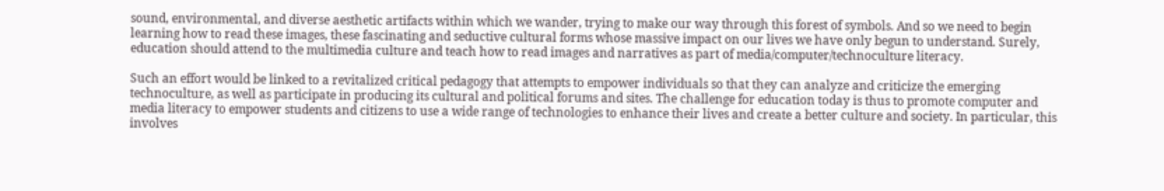sound, environmental, and diverse aesthetic artifacts within which we wander, trying to make our way through this forest of symbols. And so we need to begin learning how to read these images, these fascinating and seductive cultural forms whose massive impact on our lives we have only begun to understand. Surely, education should attend to the multimedia culture and teach how to read images and narratives as part of media/computer/technoculture literacy.

Such an effort would be linked to a revitalized critical pedagogy that attempts to empower individuals so that they can analyze and criticize the emerging technoculture, as well as participate in producing its cultural and political forums and sites. The challenge for education today is thus to promote computer and media literacy to empower students and citizens to use a wide range of technologies to enhance their lives and create a better culture and society. In particular, this involves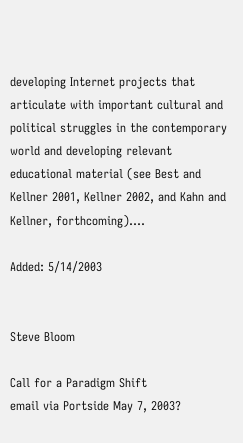developing Internet projects that articulate with important cultural and political struggles in the contemporary world and developing relevant educational material (see Best and Kellner 2001, Kellner 2002, and Kahn and Kellner, forthcoming)....

Added: 5/14/2003


Steve Bloom

Call for a Paradigm Shift
email via Portside May 7, 2003?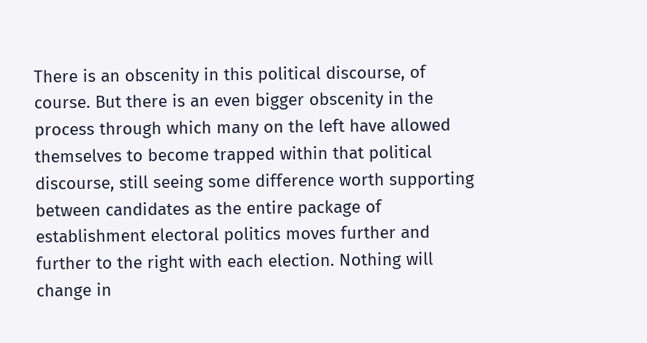There is an obscenity in this political discourse, of course. But there is an even bigger obscenity in the process through which many on the left have allowed themselves to become trapped within that political discourse, still seeing some difference worth supporting between candidates as the entire package of establishment electoral politics moves further and further to the right with each election. Nothing will change in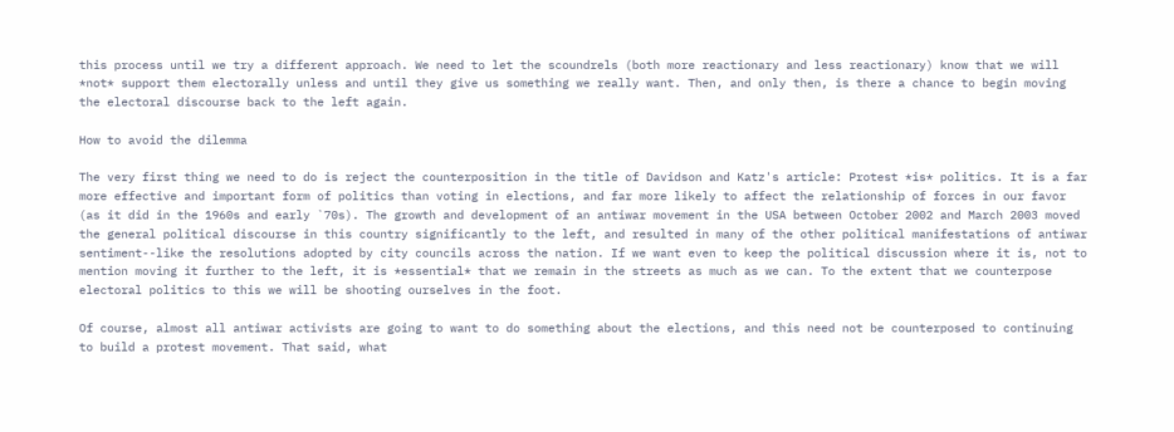this process until we try a different approach. We need to let the scoundrels (both more reactionary and less reactionary) know that we will *not* support them electorally unless and until they give us something we really want. Then, and only then, is there a chance to begin moving the electoral discourse back to the left again.

How to avoid the dilemma

The very first thing we need to do is reject the counterposition in the title of Davidson and Katz's article: Protest *is* politics. It is a far more effective and important form of politics than voting in elections, and far more likely to affect the relationship of forces in our favor (as it did in the 1960s and early `70s). The growth and development of an antiwar movement in the USA between October 2002 and March 2003 moved the general political discourse in this country significantly to the left, and resulted in many of the other political manifestations of antiwar sentiment--like the resolutions adopted by city councils across the nation. If we want even to keep the political discussion where it is, not to mention moving it further to the left, it is *essential* that we remain in the streets as much as we can. To the extent that we counterpose electoral politics to this we will be shooting ourselves in the foot.

Of course, almost all antiwar activists are going to want to do something about the elections, and this need not be counterposed to continuing to build a protest movement. That said, what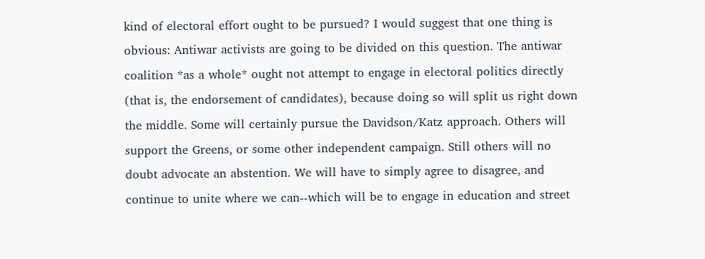kind of electoral effort ought to be pursued? I would suggest that one thing is obvious: Antiwar activists are going to be divided on this question. The antiwar coalition *as a whole* ought not attempt to engage in electoral politics directly (that is, the endorsement of candidates), because doing so will split us right down the middle. Some will certainly pursue the Davidson/Katz approach. Others will support the Greens, or some other independent campaign. Still others will no doubt advocate an abstention. We will have to simply agree to disagree, and continue to unite where we can--which will be to engage in education and street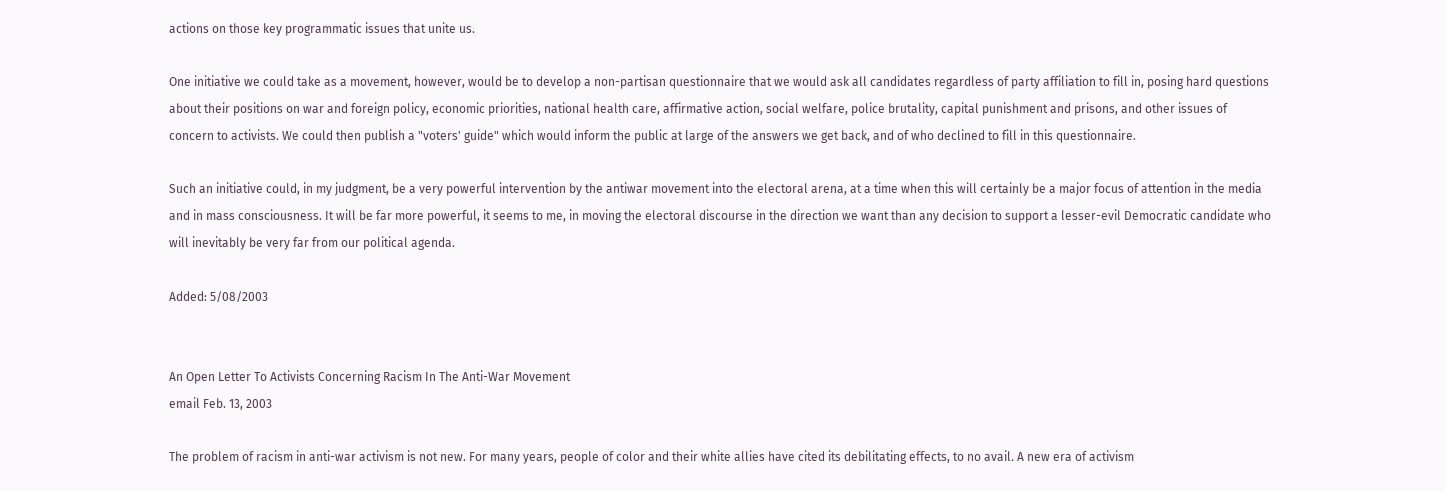actions on those key programmatic issues that unite us.

One initiative we could take as a movement, however, would be to develop a non-partisan questionnaire that we would ask all candidates regardless of party affiliation to fill in, posing hard questions about their positions on war and foreign policy, economic priorities, national health care, affirmative action, social welfare, police brutality, capital punishment and prisons, and other issues of concern to activists. We could then publish a "voters' guide" which would inform the public at large of the answers we get back, and of who declined to fill in this questionnaire.

Such an initiative could, in my judgment, be a very powerful intervention by the antiwar movement into the electoral arena, at a time when this will certainly be a major focus of attention in the media and in mass consciousness. It will be far more powerful, it seems to me, in moving the electoral discourse in the direction we want than any decision to support a lesser-evil Democratic candidate who will inevitably be very far from our political agenda.

Added: 5/08/2003


An Open Letter To Activists Concerning Racism In The Anti-War Movement
email Feb. 13, 2003

The problem of racism in anti-war activism is not new. For many years, people of color and their white allies have cited its debilitating effects, to no avail. A new era of activism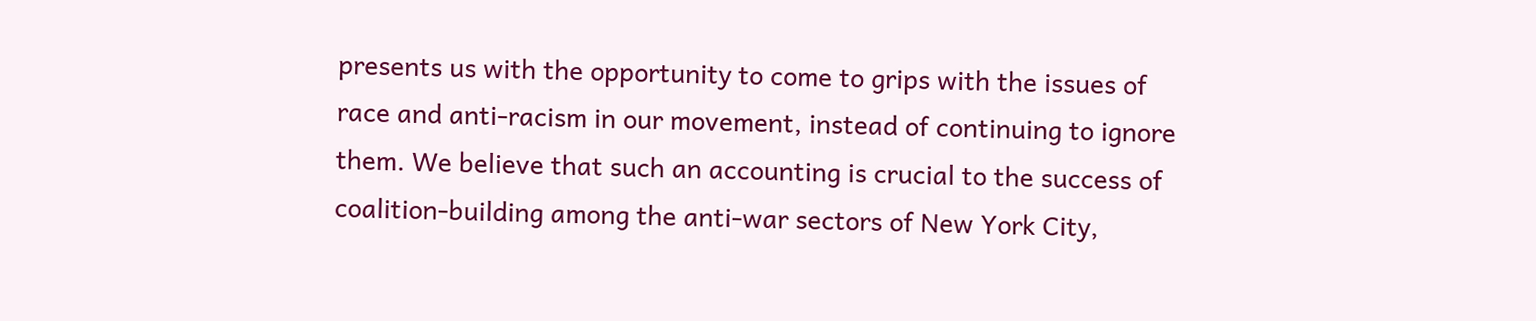presents us with the opportunity to come to grips with the issues of race and anti-racism in our movement, instead of continuing to ignore them. We believe that such an accounting is crucial to the success of coalition-building among the anti-war sectors of New York City,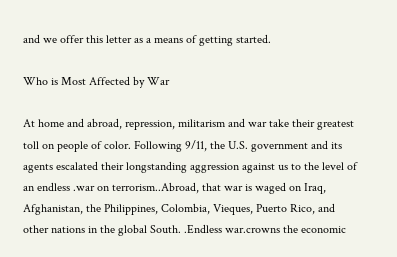and we offer this letter as a means of getting started.

Who is Most Affected by War

At home and abroad, repression, militarism and war take their greatest toll on people of color. Following 9/11, the U.S. government and its agents escalated their longstanding aggression against us to the level of an endless .war on terrorism..Abroad, that war is waged on Iraq, Afghanistan, the Philippines, Colombia, Vieques, Puerto Rico, and other nations in the global South. .Endless war.crowns the economic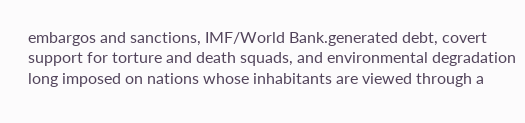embargos and sanctions, IMF/World Bank.generated debt, covert support for torture and death squads, and environmental degradation long imposed on nations whose inhabitants are viewed through a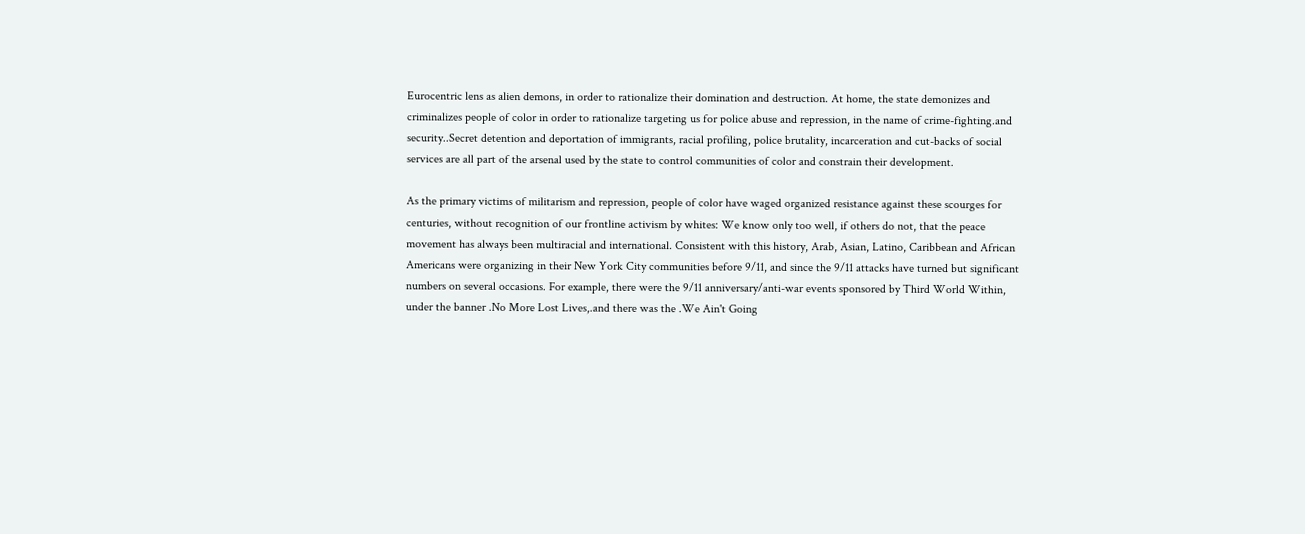Eurocentric lens as alien demons, in order to rationalize their domination and destruction. At home, the state demonizes and criminalizes people of color in order to rationalize targeting us for police abuse and repression, in the name of crime-fighting.and security..Secret detention and deportation of immigrants, racial profiling, police brutality, incarceration and cut-backs of social services are all part of the arsenal used by the state to control communities of color and constrain their development.

As the primary victims of militarism and repression, people of color have waged organized resistance against these scourges for centuries, without recognition of our frontline activism by whites: We know only too well, if others do not, that the peace movement has always been multiracial and international. Consistent with this history, Arab, Asian, Latino, Caribbean and African Americans were organizing in their New York City communities before 9/11, and since the 9/11 attacks have turned but significant numbers on several occasions. For example, there were the 9/11 anniversary/anti-war events sponsored by Third World Within, under the banner .No More Lost Lives,.and there was the .We Ain't Going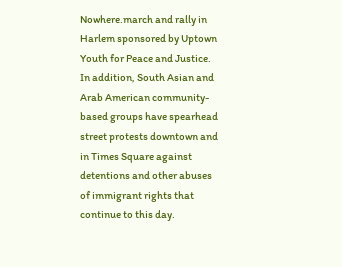Nowhere.march and rally in Harlem sponsored by Uptown Youth for Peace and Justice. In addition, South Asian and Arab American community-based groups have spearhead street protests downtown and in Times Square against detentions and other abuses of immigrant rights that continue to this day.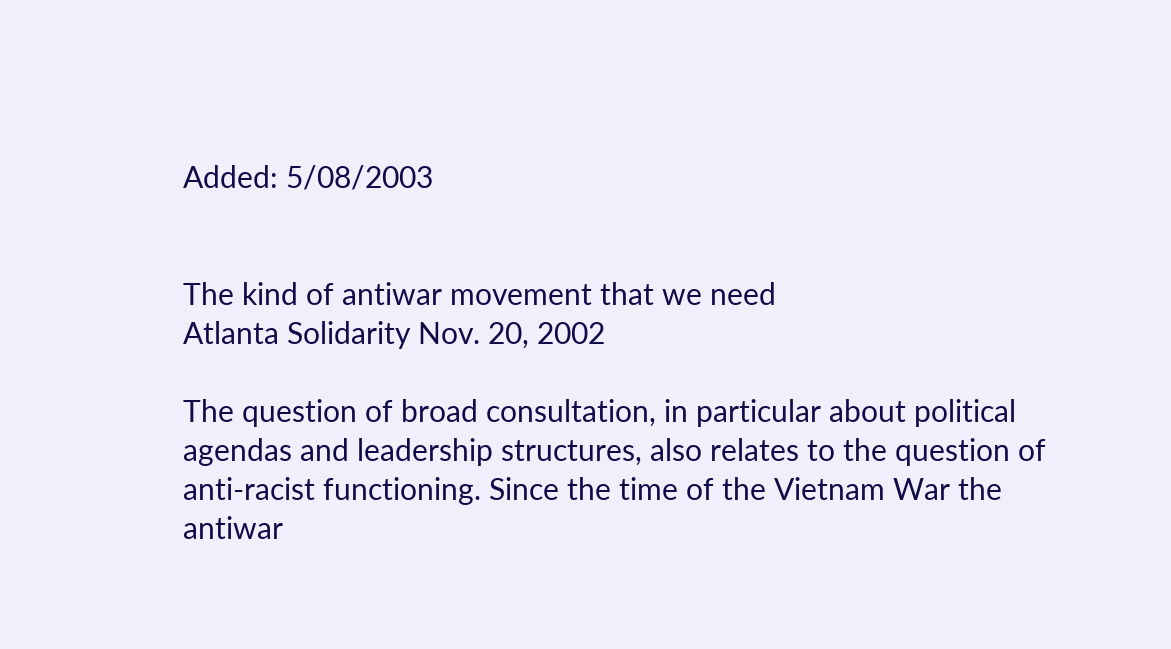Added: 5/08/2003


The kind of antiwar movement that we need
Atlanta Solidarity Nov. 20, 2002

The question of broad consultation, in particular about political agendas and leadership structures, also relates to the question of anti-racist functioning. Since the time of the Vietnam War the antiwar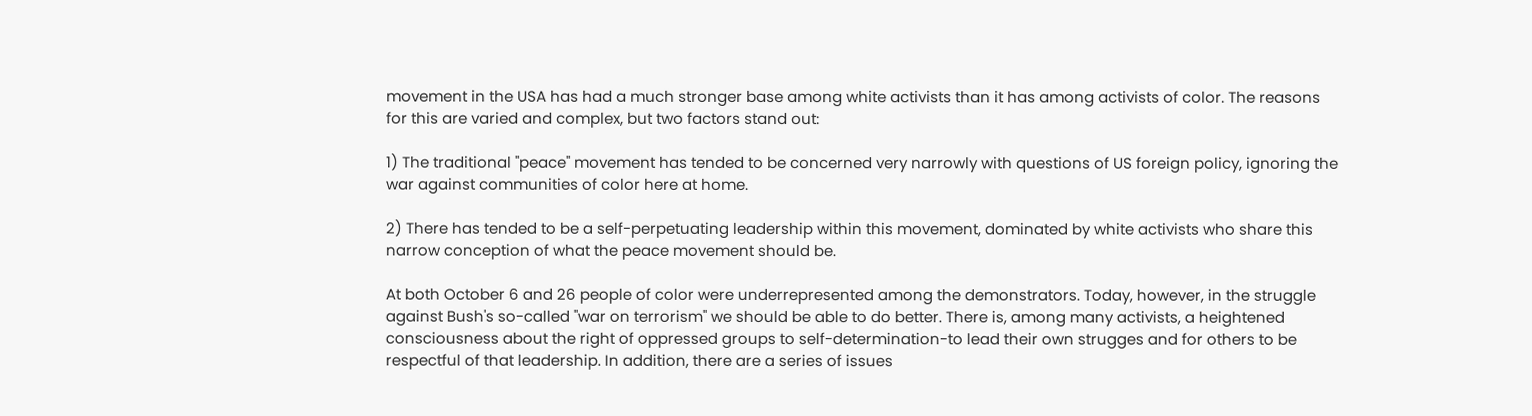movement in the USA has had a much stronger base among white activists than it has among activists of color. The reasons for this are varied and complex, but two factors stand out:

1) The traditional "peace" movement has tended to be concerned very narrowly with questions of US foreign policy, ignoring the war against communities of color here at home.

2) There has tended to be a self-perpetuating leadership within this movement, dominated by white activists who share this narrow conception of what the peace movement should be.

At both October 6 and 26 people of color were underrepresented among the demonstrators. Today, however, in the struggle against Bush's so-called "war on terrorism" we should be able to do better. There is, among many activists, a heightened consciousness about the right of oppressed groups to self-determination-to lead their own strugges and for others to be respectful of that leadership. In addition, there are a series of issues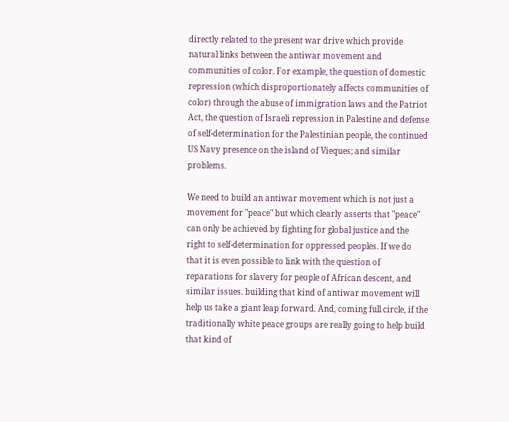directly related to the present war drive which provide natural links between the antiwar movement and communities of color. For example, the question of domestic repression (which disproportionately affects communities of color) through the abuse of immigration laws and the Patriot Act, the question of Israeli repression in Palestine and defense of self-determination for the Palestinian people, the continued US Navy presence on the island of Vieques; and similar problems.

We need to build an antiwar movement which is not just a movement for "peace" but which clearly asserts that "peace" can only be achieved by fighting for global justice and the right to self-determination for oppressed peoples. If we do that it is even possible to link with the question of reparations for slavery for people of African descent, and similar issues. building that kind of antiwar movement will help us take a giant leap forward. And, coming full circle, if the traditionally white peace groups are really going to help build that kind of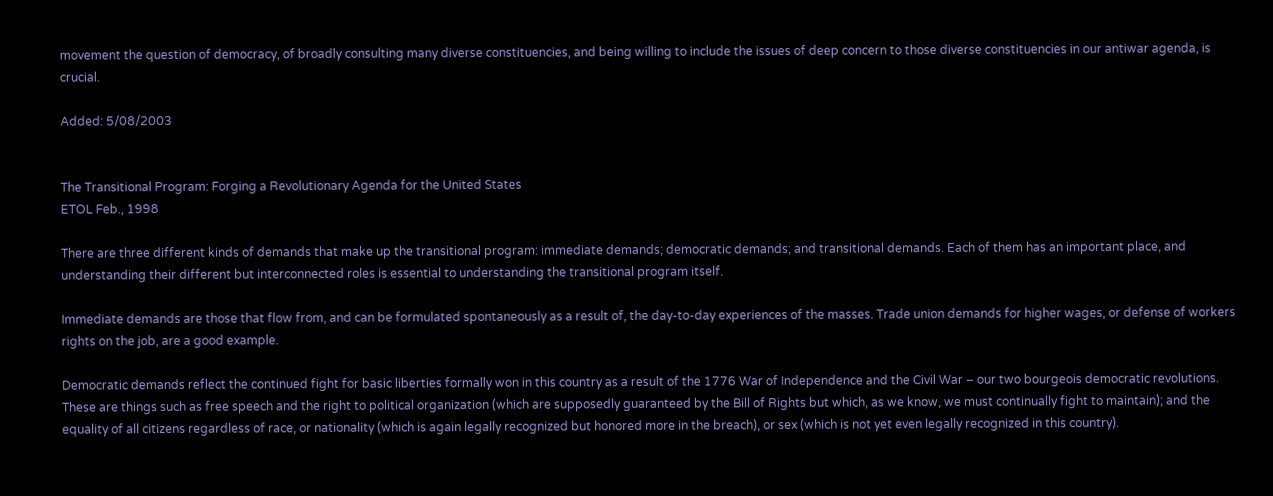movement the question of democracy, of broadly consulting many diverse constituencies, and being willing to include the issues of deep concern to those diverse constituencies in our antiwar agenda, is crucial.

Added: 5/08/2003


The Transitional Program: Forging a Revolutionary Agenda for the United States
ETOL Feb., 1998

There are three different kinds of demands that make up the transitional program: immediate demands; democratic demands; and transitional demands. Each of them has an important place, and understanding their different but interconnected roles is essential to understanding the transitional program itself.

Immediate demands are those that flow from, and can be formulated spontaneously as a result of, the day-to-day experiences of the masses. Trade union demands for higher wages, or defense of workers rights on the job, are a good example.

Democratic demands reflect the continued fight for basic liberties formally won in this country as a result of the 1776 War of Independence and the Civil War – our two bourgeois democratic revolutions. These are things such as free speech and the right to political organization (which are supposedly guaranteed by the Bill of Rights but which, as we know, we must continually fight to maintain); and the equality of all citizens regardless of race, or nationality (which is again legally recognized but honored more in the breach), or sex (which is not yet even legally recognized in this country).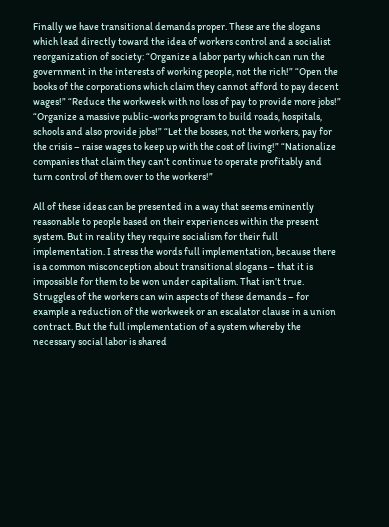Finally we have transitional demands proper. These are the slogans which lead directly toward the idea of workers control and a socialist reorganization of society: “Organize a labor party which can run the government in the interests of working people, not the rich!” “Open the books of the corporations which claim they cannot afford to pay decent wages!” “Reduce the workweek with no loss of pay to provide more jobs!” “Organize a massive public-works program to build roads, hospitals, schools and also provide jobs!” “Let the bosses, not the workers, pay for the crisis – raise wages to keep up with the cost of living!” “Nationalize companies that claim they can’t continue to operate profitably and turn control of them over to the workers!”

All of these ideas can be presented in a way that seems eminently reasonable to people based on their experiences within the present system. But in reality they require socialism for their full implementation. I stress the words full implementation, because there is a common misconception about transitional slogans – that it is impossible for them to be won under capitalism. That isn’t true. Struggles of the workers can win aspects of these demands – for example a reduction of the workweek or an escalator clause in a union contract. But the full implementation of a system whereby the necessary social labor is shared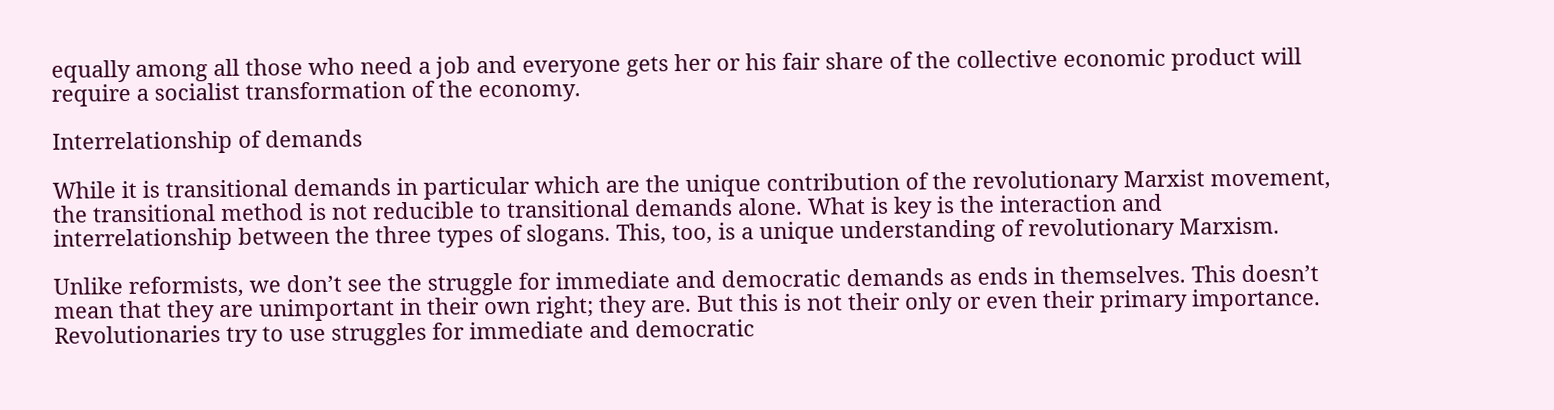equally among all those who need a job and everyone gets her or his fair share of the collective economic product will require a socialist transformation of the economy.

Interrelationship of demands

While it is transitional demands in particular which are the unique contribution of the revolutionary Marxist movement, the transitional method is not reducible to transitional demands alone. What is key is the interaction and interrelationship between the three types of slogans. This, too, is a unique understanding of revolutionary Marxism.

Unlike reformists, we don’t see the struggle for immediate and democratic demands as ends in themselves. This doesn’t mean that they are unimportant in their own right; they are. But this is not their only or even their primary importance. Revolutionaries try to use struggles for immediate and democratic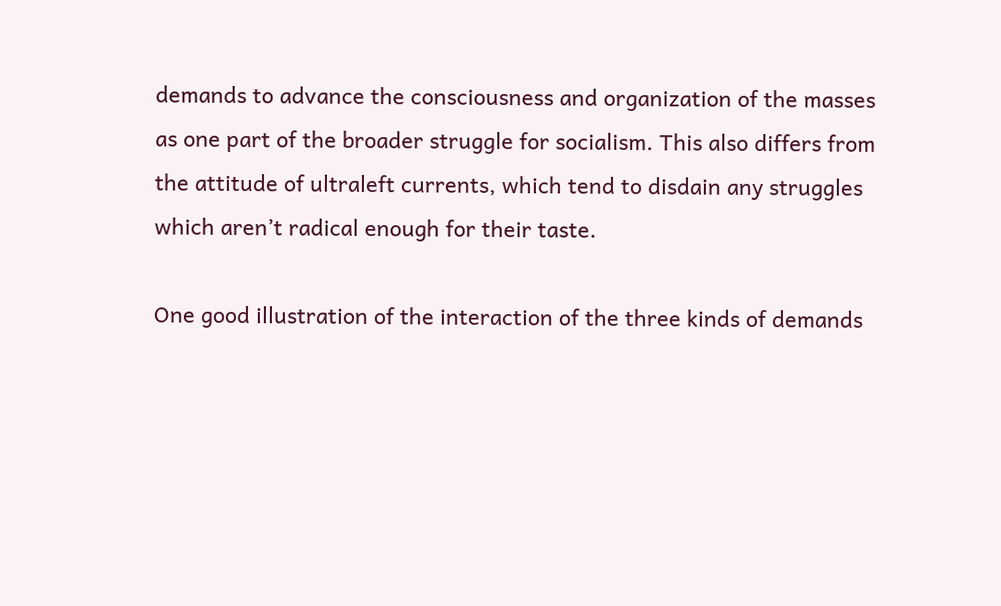demands to advance the consciousness and organization of the masses as one part of the broader struggle for socialism. This also differs from the attitude of ultraleft currents, which tend to disdain any struggles which aren’t radical enough for their taste.

One good illustration of the interaction of the three kinds of demands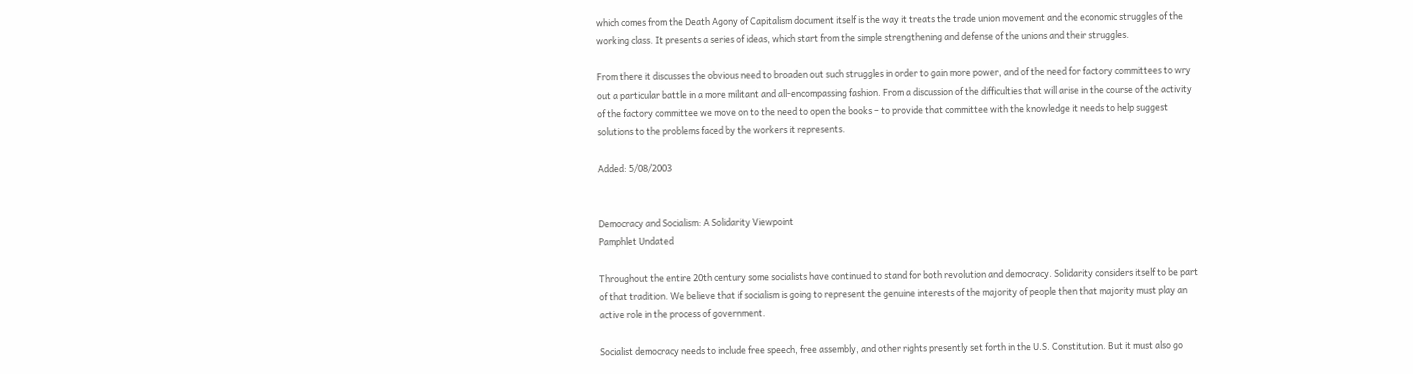which comes from the Death Agony of Capitalism document itself is the way it treats the trade union movement and the economic struggles of the working class. It presents a series of ideas, which start from the simple strengthening and defense of the unions and their struggles.

From there it discusses the obvious need to broaden out such struggles in order to gain more power, and of the need for factory committees to wry out a particular battle in a more militant and all-encompassing fashion. From a discussion of the difficulties that will arise in the course of the activity of the factory committee we move on to the need to open the books – to provide that committee with the knowledge it needs to help suggest solutions to the problems faced by the workers it represents.

Added: 5/08/2003


Democracy and Socialism: A Solidarity Viewpoint
Pamphlet Undated

Throughout the entire 20th century some socialists have continued to stand for both revolution and democracy. Solidarity considers itself to be part of that tradition. We believe that if socialism is going to represent the genuine interests of the majority of people then that majority must play an active role in the process of government.

Socialist democracy needs to include free speech, free assembly, and other rights presently set forth in the U.S. Constitution. But it must also go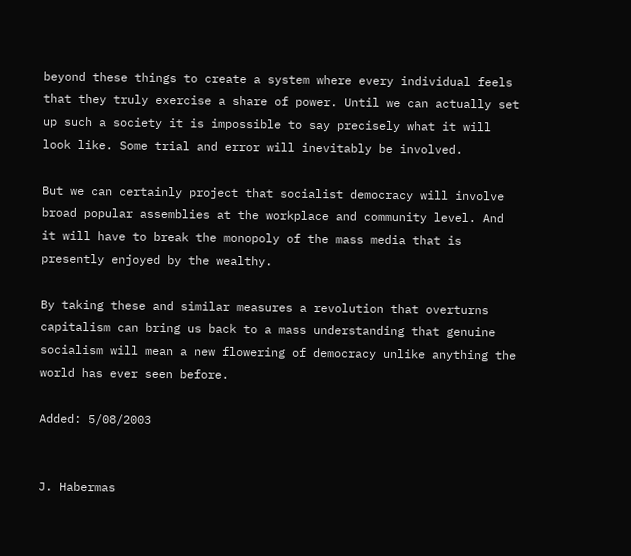beyond these things to create a system where every individual feels that they truly exercise a share of power. Until we can actually set up such a society it is impossible to say precisely what it will look like. Some trial and error will inevitably be involved.

But we can certainly project that socialist democracy will involve broad popular assemblies at the workplace and community level. And it will have to break the monopoly of the mass media that is presently enjoyed by the wealthy.

By taking these and similar measures a revolution that overturns capitalism can bring us back to a mass understanding that genuine socialism will mean a new flowering of democracy unlike anything the world has ever seen before.

Added: 5/08/2003


J. Habermas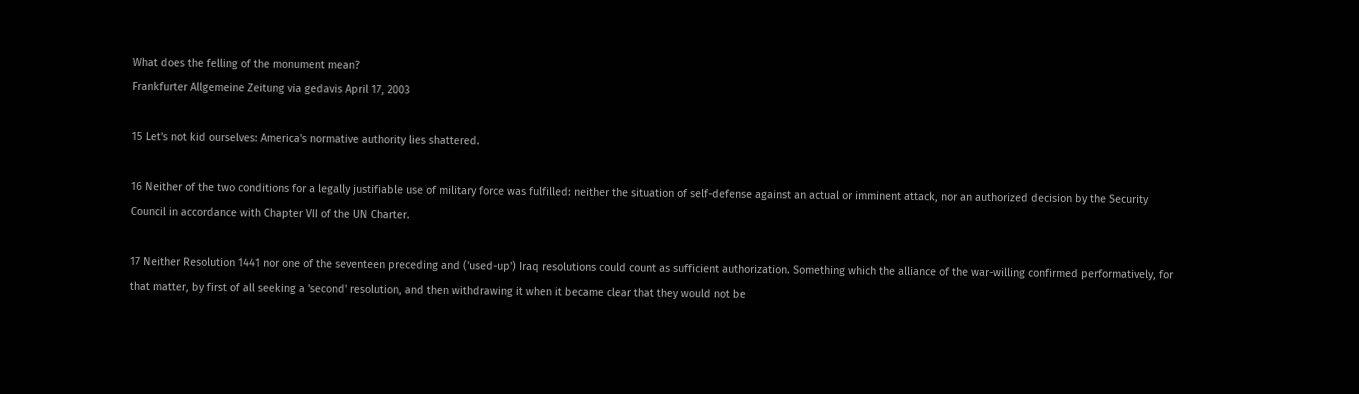What does the felling of the monument mean?
Frankfurter Allgemeine Zeitung via gedavis April 17, 2003

15 Let's not kid ourselves: America's normative authority lies shattered.

16 Neither of the two conditions for a legally justifiable use of military force was fulfilled: neither the situation of self-defense against an actual or imminent attack, nor an authorized decision by the Security Council in accordance with Chapter VII of the UN Charter.

17 Neither Resolution 1441 nor one of the seventeen preceding and ('used-up') Iraq resolutions could count as sufficient authorization. Something which the alliance of the war-willing confirmed performatively, for that matter, by first of all seeking a 'second' resolution, and then withdrawing it when it became clear that they would not be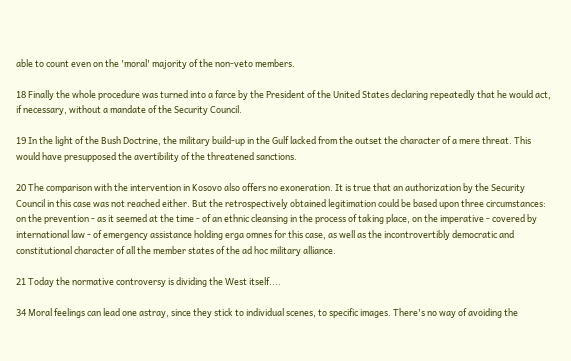able to count even on the 'moral' majority of the non-veto members.

18 Finally the whole procedure was turned into a farce by the President of the United States declaring repeatedly that he would act, if necessary, without a mandate of the Security Council.

19 In the light of the Bush Doctrine, the military build-up in the Gulf lacked from the outset the character of a mere threat. This would have presupposed the avertibility of the threatened sanctions.

20 The comparison with the intervention in Kosovo also offers no exoneration. It is true that an authorization by the Security Council in this case was not reached either. But the retrospectively obtained legitimation could be based upon three circumstances: on the prevention - as it seemed at the time - of an ethnic cleansing in the process of taking place, on the imperative - covered by international law - of emergency assistance holding erga omnes for this case, as well as the incontrovertibly democratic and constitutional character of all the member states of the ad hoc military alliance.

21 Today the normative controversy is dividing the West itself....

34 Moral feelings can lead one astray, since they stick to individual scenes, to specific images. There's no way of avoiding the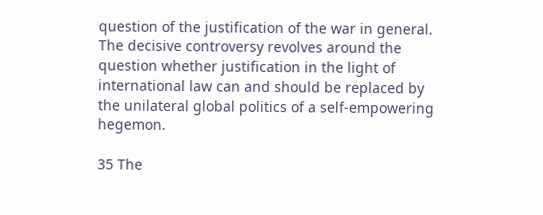question of the justification of the war in general. The decisive controversy revolves around the question whether justification in the light of international law can and should be replaced by the unilateral global politics of a self-empowering hegemon.

35 The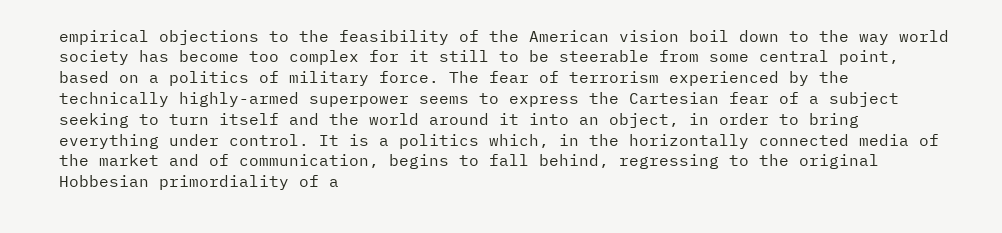empirical objections to the feasibility of the American vision boil down to the way world society has become too complex for it still to be steerable from some central point, based on a politics of military force. The fear of terrorism experienced by the technically highly-armed superpower seems to express the Cartesian fear of a subject seeking to turn itself and the world around it into an object, in order to bring everything under control. It is a politics which, in the horizontally connected media of the market and of communication, begins to fall behind, regressing to the original Hobbesian primordiality of a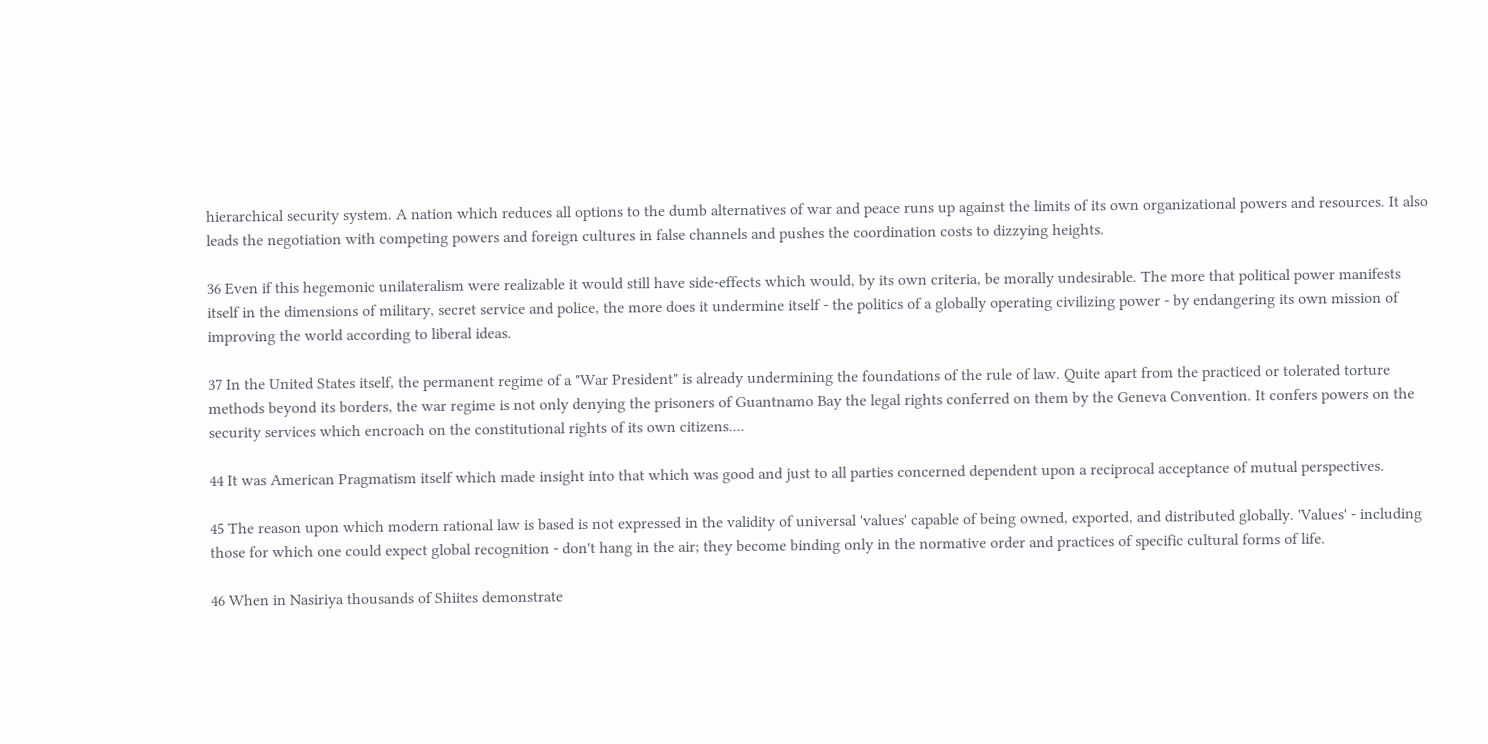hierarchical security system. A nation which reduces all options to the dumb alternatives of war and peace runs up against the limits of its own organizational powers and resources. It also leads the negotiation with competing powers and foreign cultures in false channels and pushes the coordination costs to dizzying heights.

36 Even if this hegemonic unilateralism were realizable it would still have side-effects which would, by its own criteria, be morally undesirable. The more that political power manifests itself in the dimensions of military, secret service and police, the more does it undermine itself - the politics of a globally operating civilizing power - by endangering its own mission of improving the world according to liberal ideas.

37 In the United States itself, the permanent regime of a "War President" is already undermining the foundations of the rule of law. Quite apart from the practiced or tolerated torture methods beyond its borders, the war regime is not only denying the prisoners of Guantnamo Bay the legal rights conferred on them by the Geneva Convention. It confers powers on the security services which encroach on the constitutional rights of its own citizens....

44 It was American Pragmatism itself which made insight into that which was good and just to all parties concerned dependent upon a reciprocal acceptance of mutual perspectives.

45 The reason upon which modern rational law is based is not expressed in the validity of universal 'values' capable of being owned, exported, and distributed globally. 'Values' - including those for which one could expect global recognition - don't hang in the air; they become binding only in the normative order and practices of specific cultural forms of life.

46 When in Nasiriya thousands of Shiites demonstrate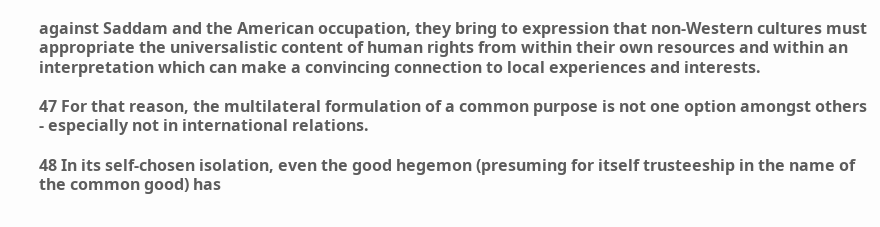against Saddam and the American occupation, they bring to expression that non-Western cultures must appropriate the universalistic content of human rights from within their own resources and within an interpretation which can make a convincing connection to local experiences and interests.

47 For that reason, the multilateral formulation of a common purpose is not one option amongst others - especially not in international relations.

48 In its self-chosen isolation, even the good hegemon (presuming for itself trusteeship in the name of the common good) has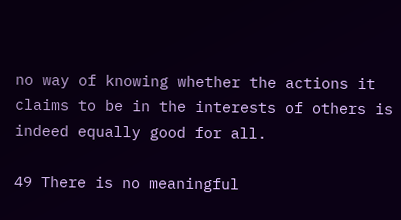no way of knowing whether the actions it claims to be in the interests of others is indeed equally good for all.

49 There is no meaningful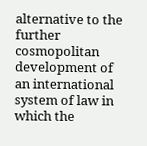alternative to the further cosmopolitan development of an international system of law in which the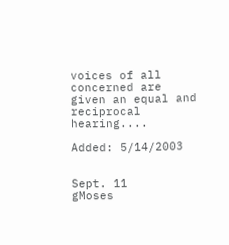voices of all concerned are given an equal and reciprocal hearing....

Added: 5/14/2003


Sept. 11
gMoses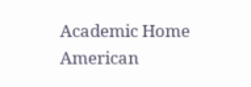Academic Home
American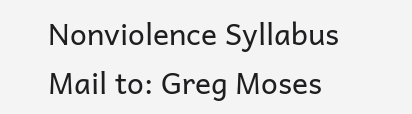Nonviolence Syllabus
Mail to: Greg Moses